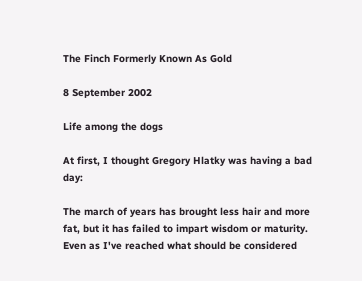The Finch Formerly Known As Gold

8 September 2002

Life among the dogs

At first, I thought Gregory Hlatky was having a bad day:

The march of years has brought less hair and more fat, but it has failed to impart wisdom or maturity. Even as I've reached what should be considered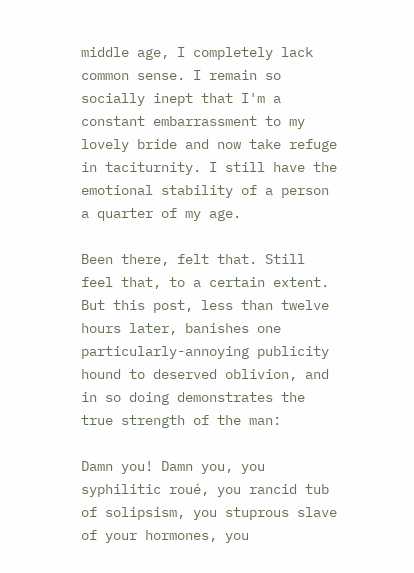middle age, I completely lack common sense. I remain so socially inept that I'm a constant embarrassment to my lovely bride and now take refuge in taciturnity. I still have the emotional stability of a person a quarter of my age.

Been there, felt that. Still feel that, to a certain extent. But this post, less than twelve hours later, banishes one particularly-annoying publicity hound to deserved oblivion, and in so doing demonstrates the true strength of the man:

Damn you! Damn you, you syphilitic roué, you rancid tub of solipsism, you stuprous slave of your hormones, you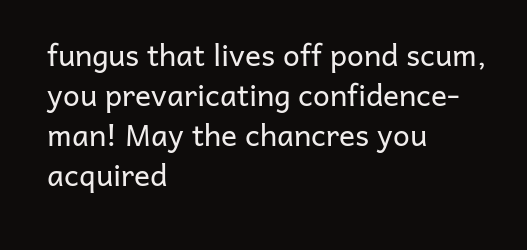fungus that lives off pond scum, you prevaricating confidence-man! May the chancres you acquired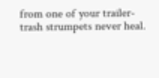from one of your trailer-trash strumpets never heal.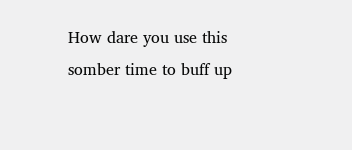How dare you use this somber time to buff up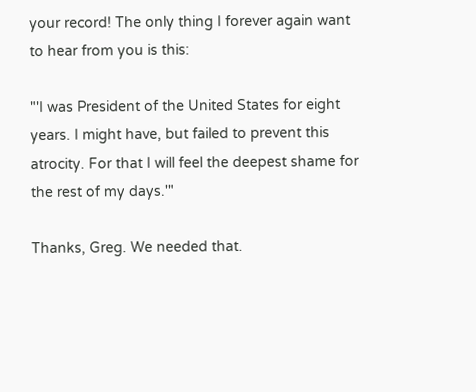your record! The only thing I forever again want to hear from you is this:

"'I was President of the United States for eight years. I might have, but failed to prevent this atrocity. For that I will feel the deepest shame for the rest of my days.'"

Thanks, Greg. We needed that.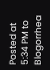Posted at 5:34 PM to Blogorrhea